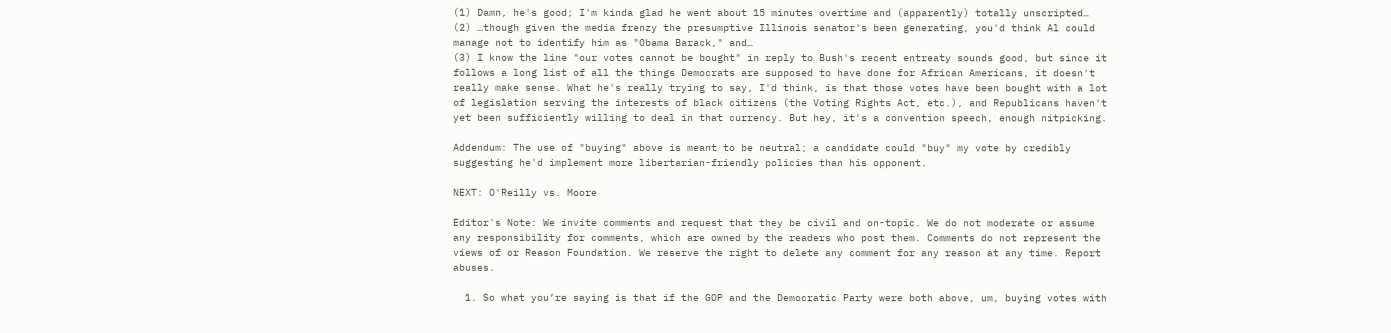(1) Damn, he's good; I'm kinda glad he went about 15 minutes overtime and (apparently) totally unscripted…
(2) …though given the media frenzy the presumptive Illinois senator's been generating, you'd think Al could manage not to identify him as "Obama Barack," and…
(3) I know the line "our votes cannot be bought" in reply to Bush's recent entreaty sounds good, but since it follows a long list of all the things Democrats are supposed to have done for African Americans, it doesn't really make sense. What he's really trying to say, I'd think, is that those votes have been bought with a lot of legislation serving the interests of black citizens (the Voting Rights Act, etc.), and Republicans haven't yet been sufficiently willing to deal in that currency. But hey, it's a convention speech, enough nitpicking.

Addendum: The use of "buying" above is meant to be neutral; a candidate could "buy" my vote by credibly suggesting he'd implement more libertarian-friendly policies than his opponent.

NEXT: O'Reilly vs. Moore

Editor's Note: We invite comments and request that they be civil and on-topic. We do not moderate or assume any responsibility for comments, which are owned by the readers who post them. Comments do not represent the views of or Reason Foundation. We reserve the right to delete any comment for any reason at any time. Report abuses.

  1. So what you’re saying is that if the GOP and the Democratic Party were both above, um, buying votes with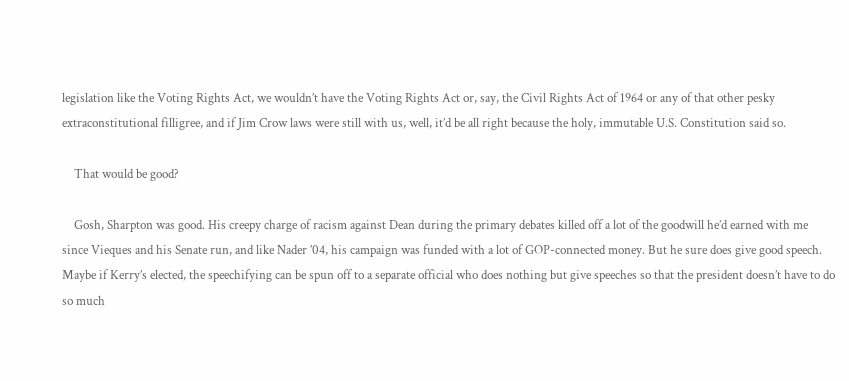legislation like the Voting Rights Act, we wouldn’t have the Voting Rights Act or, say, the Civil Rights Act of 1964 or any of that other pesky extraconstitutional filligree, and if Jim Crow laws were still with us, well, it’d be all right because the holy, immutable U.S. Constitution said so.

    That would be good?

    Gosh, Sharpton was good. His creepy charge of racism against Dean during the primary debates killed off a lot of the goodwill he’d earned with me since Vieques and his Senate run, and like Nader ’04, his campaign was funded with a lot of GOP-connected money. But he sure does give good speech. Maybe if Kerry’s elected, the speechifying can be spun off to a separate official who does nothing but give speeches so that the president doesn’t have to do so much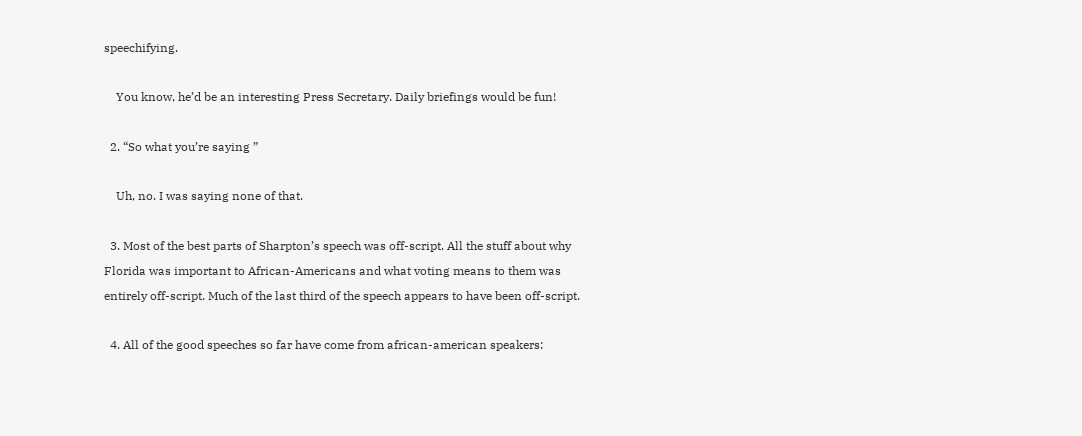speechifying.

    You know, he’d be an interesting Press Secretary. Daily briefings would be fun!

  2. “So what you’re saying ”

    Uh, no. I was saying none of that.

  3. Most of the best parts of Sharpton’s speech was off-script. All the stuff about why Florida was important to African-Americans and what voting means to them was entirely off-script. Much of the last third of the speech appears to have been off-script.

  4. All of the good speeches so far have come from african-american speakers: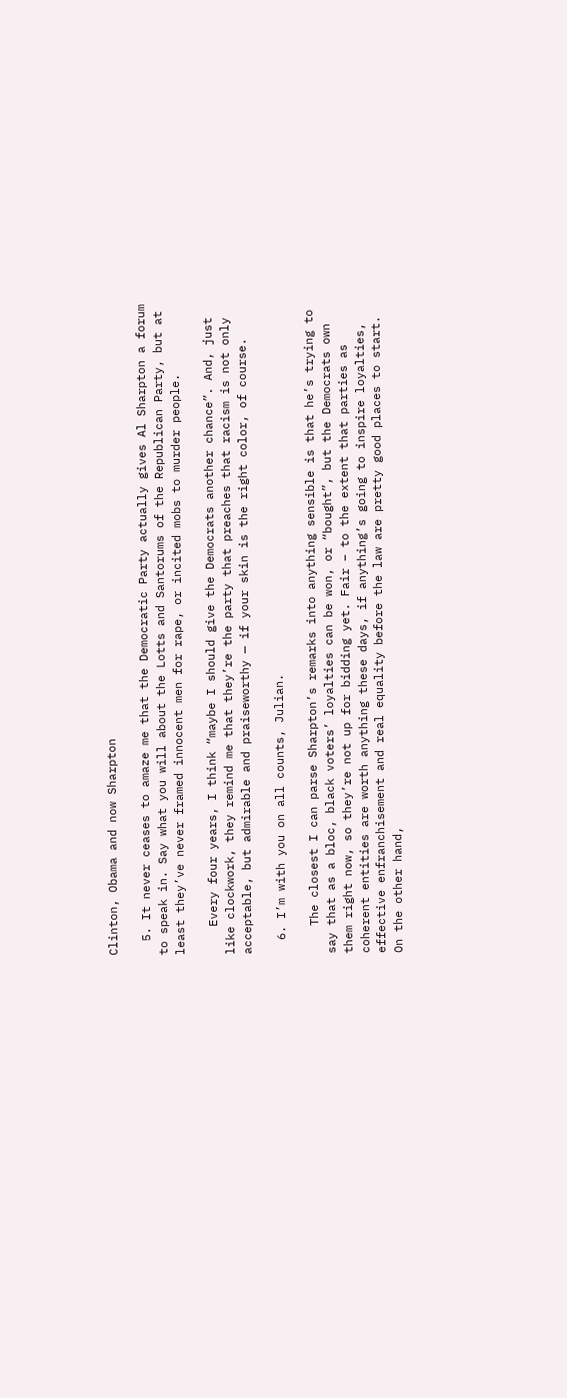Clinton, Obama and now Sharpton

  5. It never ceases to amaze me that the Democratic Party actually gives Al Sharpton a forum to speak in. Say what you will about the Lotts and Santorums of the Republican Party, but at least they’ve never framed innocent men for rape, or incited mobs to murder people.

    Every four years, I think “maybe I should give the Democrats another chance”. And, just like clockwork, they remind me that they’re the party that preaches that racism is not only acceptable, but admirable and praiseworthy — if your skin is the right color, of course.

  6. I’m with you on all counts, Julian.

    The closest I can parse Sharpton’s remarks into anything sensible is that he’s trying to say that as a bloc, black voters’ loyalties can be won, or “bought”, but the Democrats own them right now, so they’re not up for bidding yet. Fair – to the extent that parties as coherent entities are worth anything these days, if anything’s going to inspire loyalties, effective enfranchisement and real equality before the law are pretty good places to start. On the other hand,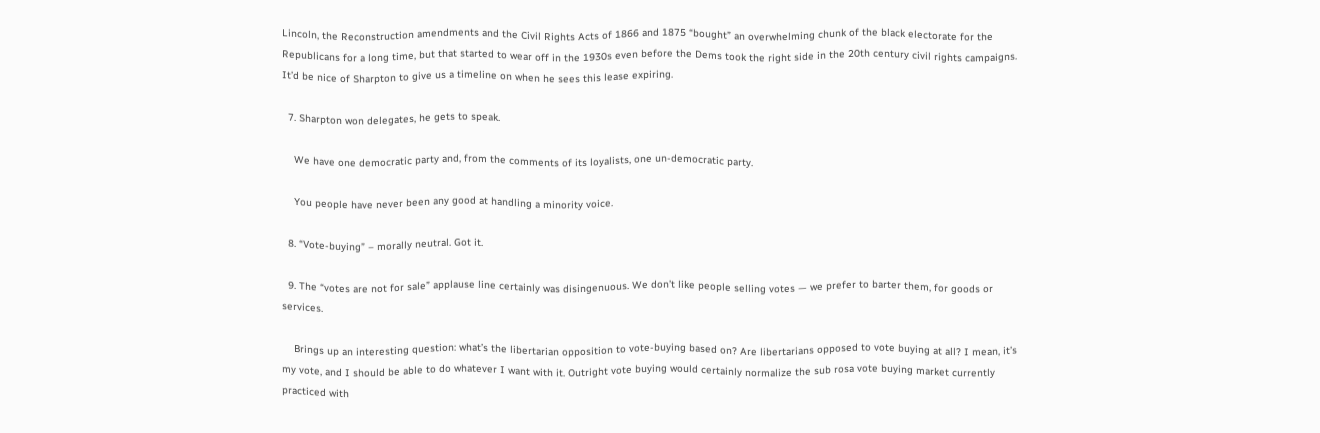Lincoln, the Reconstruction amendments and the Civil Rights Acts of 1866 and 1875 “bought” an overwhelming chunk of the black electorate for the Republicans for a long time, but that started to wear off in the 1930s even before the Dems took the right side in the 20th century civil rights campaigns. It’d be nice of Sharpton to give us a timeline on when he sees this lease expiring.

  7. Sharpton won delegates, he gets to speak.

    We have one democratic party and, from the comments of its loyalists, one un-democratic party.

    You people have never been any good at handling a minority voice.

  8. “Vote-buying” – morally neutral. Got it.

  9. The “votes are not for sale” applause line certainly was disingenuous. We don’t like people selling votes — we prefer to barter them, for goods or services.

    Brings up an interesting question: what’s the libertarian opposition to vote-buying based on? Are libertarians opposed to vote buying at all? I mean, it’s my vote, and I should be able to do whatever I want with it. Outright vote buying would certainly normalize the sub rosa vote buying market currently practiced with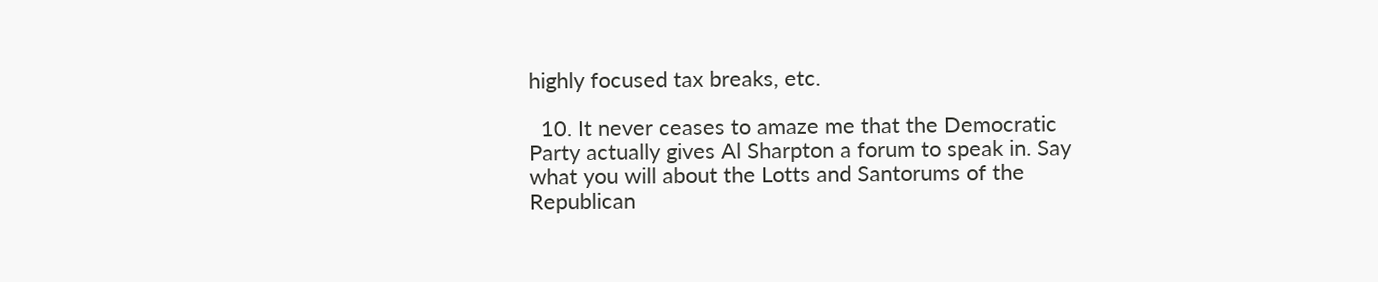highly focused tax breaks, etc.

  10. It never ceases to amaze me that the Democratic Party actually gives Al Sharpton a forum to speak in. Say what you will about the Lotts and Santorums of the Republican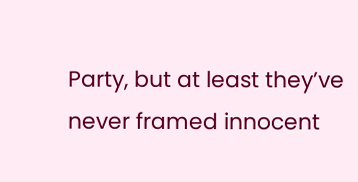Party, but at least they’ve never framed innocent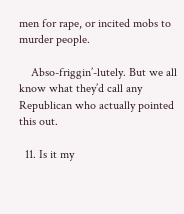men for rape, or incited mobs to murder people.

    Abso-friggin’-lutely. But we all know what they’d call any Republican who actually pointed this out.

  11. Is it my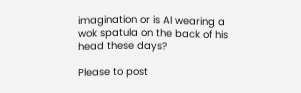imagination or is Al wearing a wok spatula on the back of his head these days?

Please to post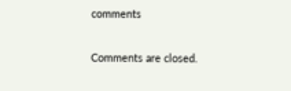comments

Comments are closed.